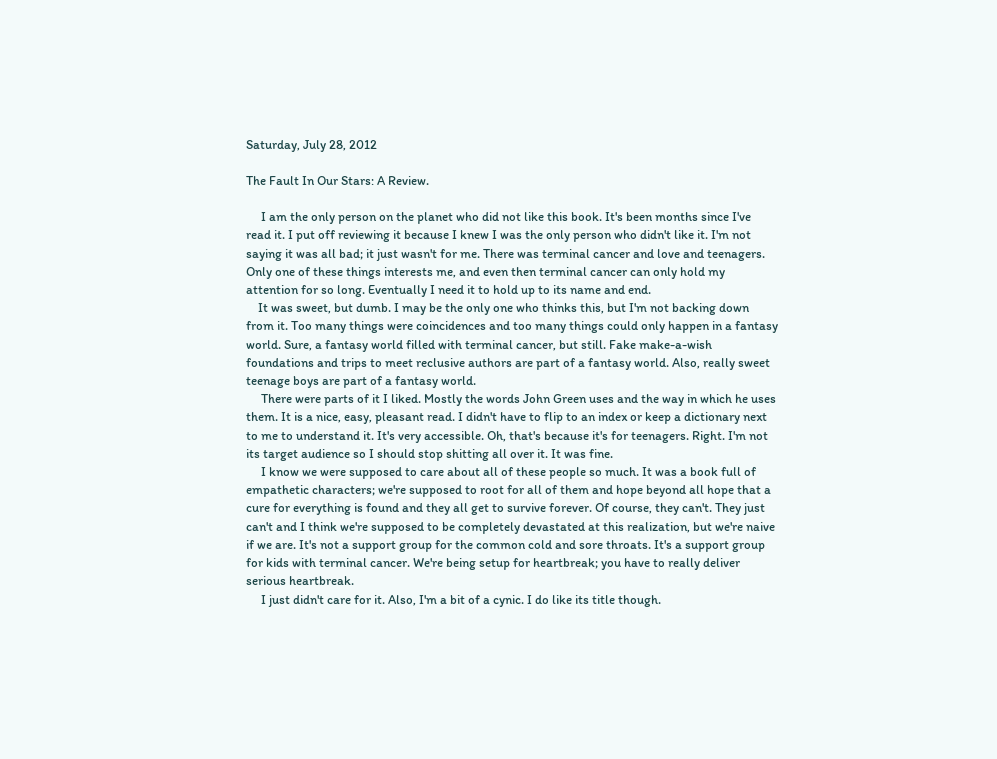Saturday, July 28, 2012

The Fault In Our Stars: A Review.

     I am the only person on the planet who did not like this book. It's been months since I've read it. I put off reviewing it because I knew I was the only person who didn't like it. I'm not saying it was all bad; it just wasn't for me. There was terminal cancer and love and teenagers. Only one of these things interests me, and even then terminal cancer can only hold my attention for so long. Eventually I need it to hold up to its name and end.
    It was sweet, but dumb. I may be the only one who thinks this, but I'm not backing down from it. Too many things were coincidences and too many things could only happen in a fantasy world. Sure, a fantasy world filled with terminal cancer, but still. Fake make-a-wish foundations and trips to meet reclusive authors are part of a fantasy world. Also, really sweet teenage boys are part of a fantasy world.
     There were parts of it I liked. Mostly the words John Green uses and the way in which he uses them. It is a nice, easy, pleasant read. I didn't have to flip to an index or keep a dictionary next to me to understand it. It's very accessible. Oh, that's because it's for teenagers. Right. I'm not its target audience so I should stop shitting all over it. It was fine.
     I know we were supposed to care about all of these people so much. It was a book full of empathetic characters; we're supposed to root for all of them and hope beyond all hope that a cure for everything is found and they all get to survive forever. Of course, they can't. They just can't and I think we're supposed to be completely devastated at this realization, but we're naive if we are. It's not a support group for the common cold and sore throats. It's a support group for kids with terminal cancer. We're being setup for heartbreak; you have to really deliver serious heartbreak.
     I just didn't care for it. Also, I'm a bit of a cynic. I do like its title though.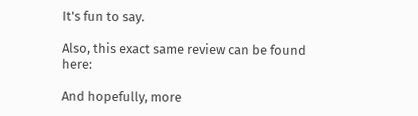It's fun to say.

Also, this exact same review can be found here:

And hopefully, more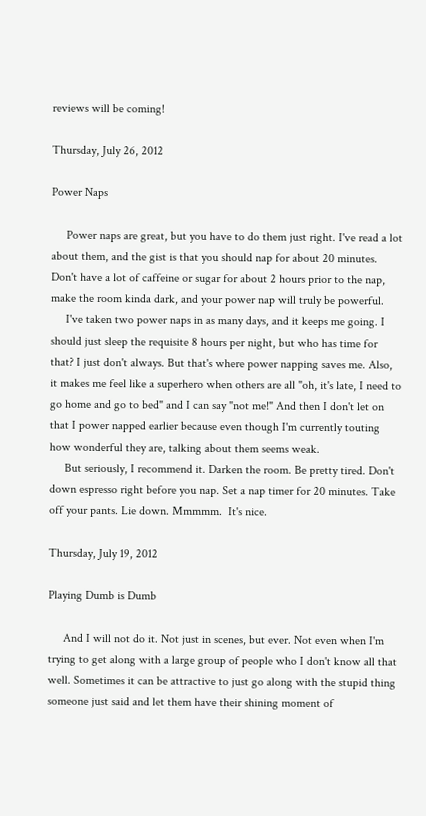reviews will be coming!

Thursday, July 26, 2012

Power Naps

     Power naps are great, but you have to do them just right. I've read a lot about them, and the gist is that you should nap for about 20 minutes. Don't have a lot of caffeine or sugar for about 2 hours prior to the nap, make the room kinda dark, and your power nap will truly be powerful.
     I've taken two power naps in as many days, and it keeps me going. I should just sleep the requisite 8 hours per night, but who has time for that? I just don't always. But that's where power napping saves me. Also, it makes me feel like a superhero when others are all "oh, it's late, I need to go home and go to bed" and I can say "not me!" And then I don't let on that I power napped earlier because even though I'm currently touting how wonderful they are, talking about them seems weak.
     But seriously, I recommend it. Darken the room. Be pretty tired. Don't down espresso right before you nap. Set a nap timer for 20 minutes. Take off your pants. Lie down. Mmmmm.  It's nice.

Thursday, July 19, 2012

Playing Dumb is Dumb

     And I will not do it. Not just in scenes, but ever. Not even when I'm trying to get along with a large group of people who I don't know all that well. Sometimes it can be attractive to just go along with the stupid thing someone just said and let them have their shining moment of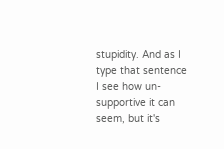stupidity. And as I type that sentence I see how un-supportive it can seem, but it's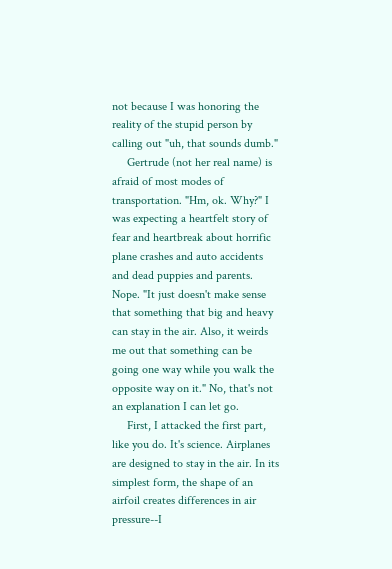not because I was honoring the reality of the stupid person by calling out "uh, that sounds dumb."
     Gertrude (not her real name) is afraid of most modes of transportation. "Hm, ok. Why?" I was expecting a heartfelt story of fear and heartbreak about horrific plane crashes and auto accidents and dead puppies and parents. Nope. "It just doesn't make sense that something that big and heavy can stay in the air. Also, it weirds me out that something can be going one way while you walk the opposite way on it." No, that's not an explanation I can let go.
     First, I attacked the first part, like you do. It's science. Airplanes are designed to stay in the air. In its simplest form, the shape of an airfoil creates differences in air pressure--I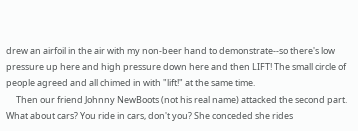drew an airfoil in the air with my non-beer hand to demonstrate--so there's low pressure up here and high pressure down here and then LIFT! The small circle of people agreed and all chimed in with "lift!" at the same time.
     Then our friend Johnny NewBoots (not his real name) attacked the second part. What about cars? You ride in cars, don't you? She conceded she rides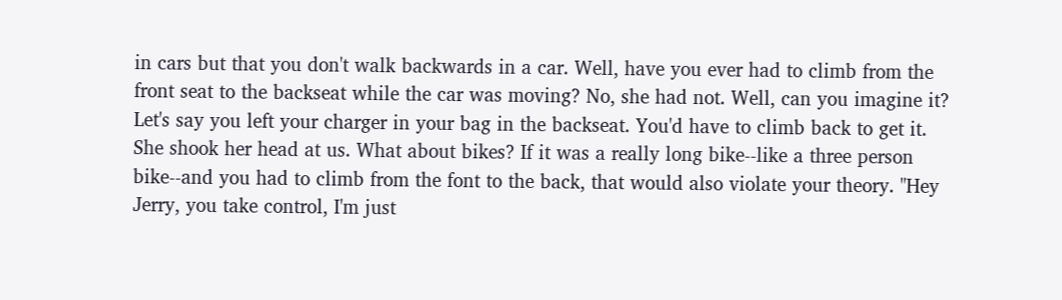in cars but that you don't walk backwards in a car. Well, have you ever had to climb from the front seat to the backseat while the car was moving? No, she had not. Well, can you imagine it? Let's say you left your charger in your bag in the backseat. You'd have to climb back to get it. She shook her head at us. What about bikes? If it was a really long bike--like a three person bike--and you had to climb from the font to the back, that would also violate your theory. "Hey Jerry, you take control, I'm just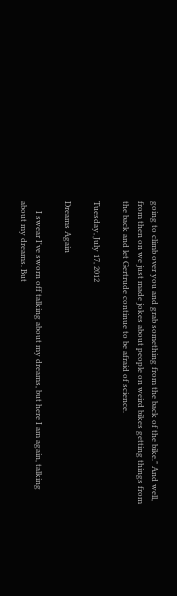going to climb over you and grab something from the back of the bike." And well, from then on we just made jokes about people on weird bikes getting things from the back and let Gertrude continue to be afraid of science.

Tuesday, July 17, 2012

Dreams Again

     I swear I've sworn off talking about my dreams, but here I am again, talking about my dreams. But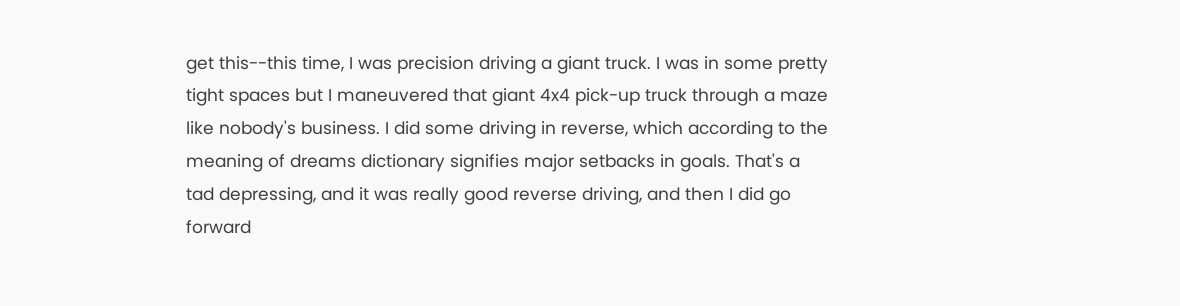get this--this time, I was precision driving a giant truck. I was in some pretty tight spaces but I maneuvered that giant 4x4 pick-up truck through a maze like nobody's business. I did some driving in reverse, which according to the meaning of dreams dictionary signifies major setbacks in goals. That's a tad depressing, and it was really good reverse driving, and then I did go forward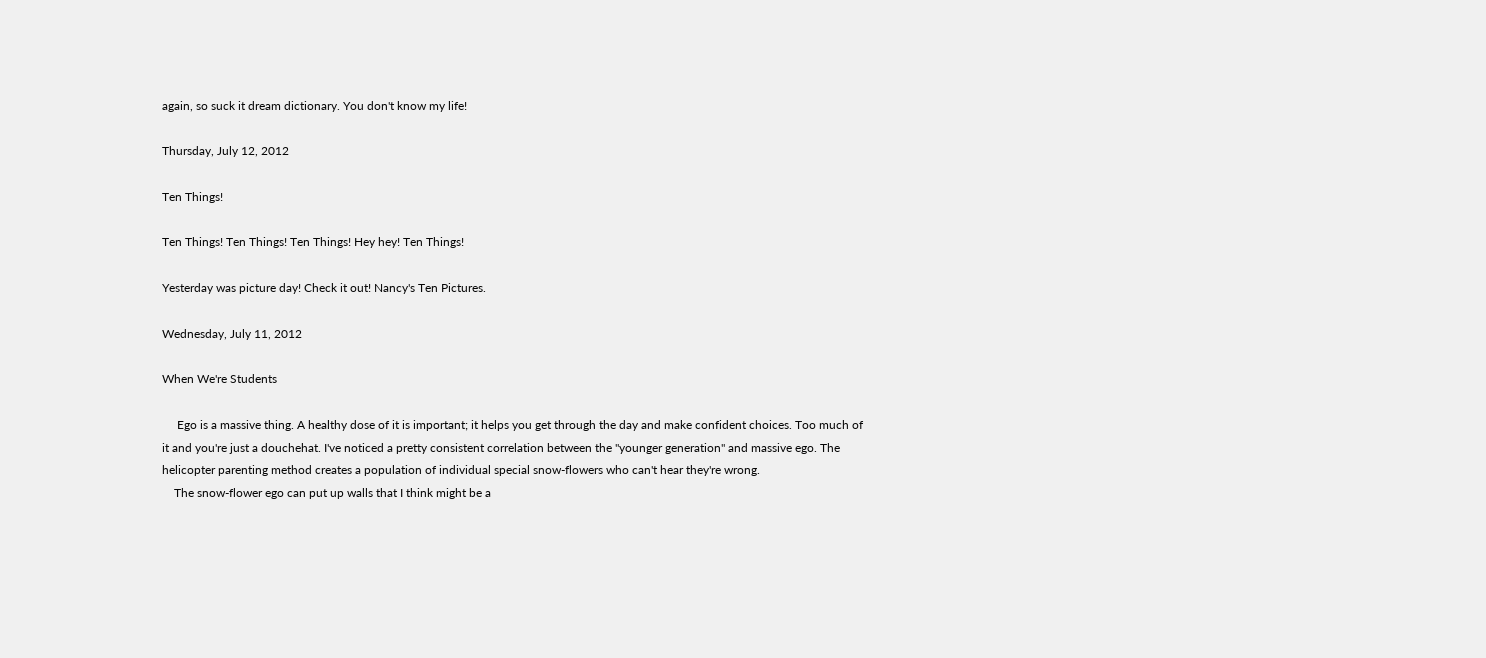again, so suck it dream dictionary. You don't know my life!

Thursday, July 12, 2012

Ten Things!

Ten Things! Ten Things! Ten Things! Hey hey! Ten Things!

Yesterday was picture day! Check it out! Nancy's Ten Pictures.

Wednesday, July 11, 2012

When We're Students

     Ego is a massive thing. A healthy dose of it is important; it helps you get through the day and make confident choices. Too much of it and you're just a douchehat. I've noticed a pretty consistent correlation between the "younger generation" and massive ego. The helicopter parenting method creates a population of individual special snow-flowers who can't hear they're wrong.
    The snow-flower ego can put up walls that I think might be a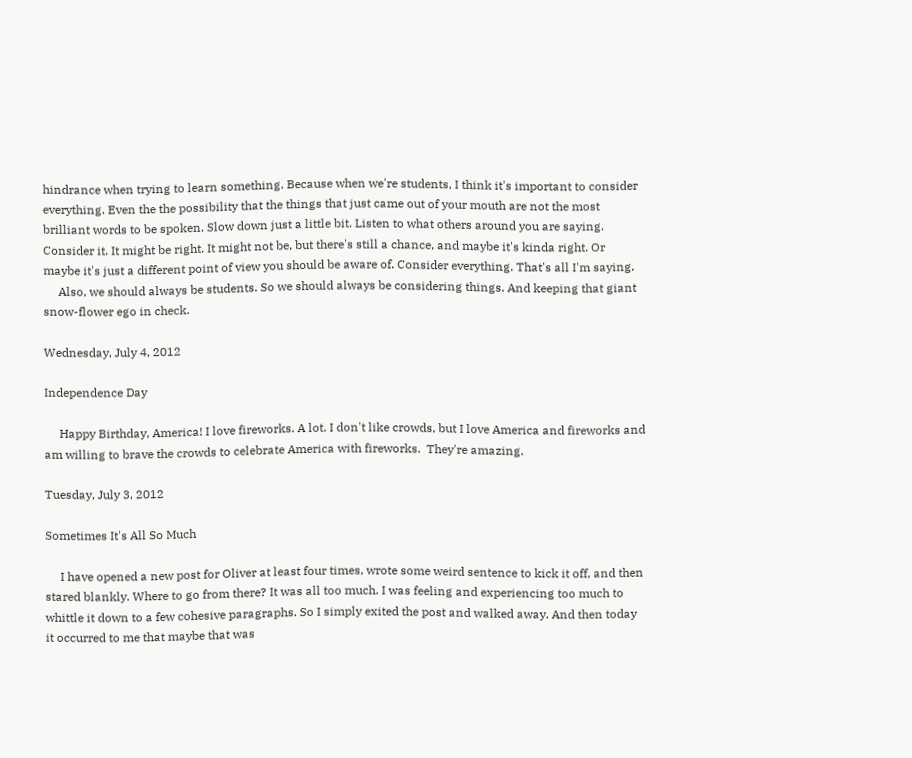hindrance when trying to learn something. Because when we're students, I think it's important to consider everything. Even the the possibility that the things that just came out of your mouth are not the most brilliant words to be spoken. Slow down just a little bit. Listen to what others around you are saying. Consider it. It might be right. It might not be, but there's still a chance, and maybe it's kinda right. Or maybe it's just a different point of view you should be aware of. Consider everything. That's all I'm saying.
     Also, we should always be students. So we should always be considering things. And keeping that giant snow-flower ego in check.

Wednesday, July 4, 2012

Independence Day

     Happy Birthday, America! I love fireworks. A lot. I don't like crowds, but I love America and fireworks and am willing to brave the crowds to celebrate America with fireworks.  They're amazing.

Tuesday, July 3, 2012

Sometimes It's All So Much

     I have opened a new post for Oliver at least four times, wrote some weird sentence to kick it off, and then stared blankly. Where to go from there? It was all too much. I was feeling and experiencing too much to whittle it down to a few cohesive paragraphs. So I simply exited the post and walked away. And then today it occurred to me that maybe that was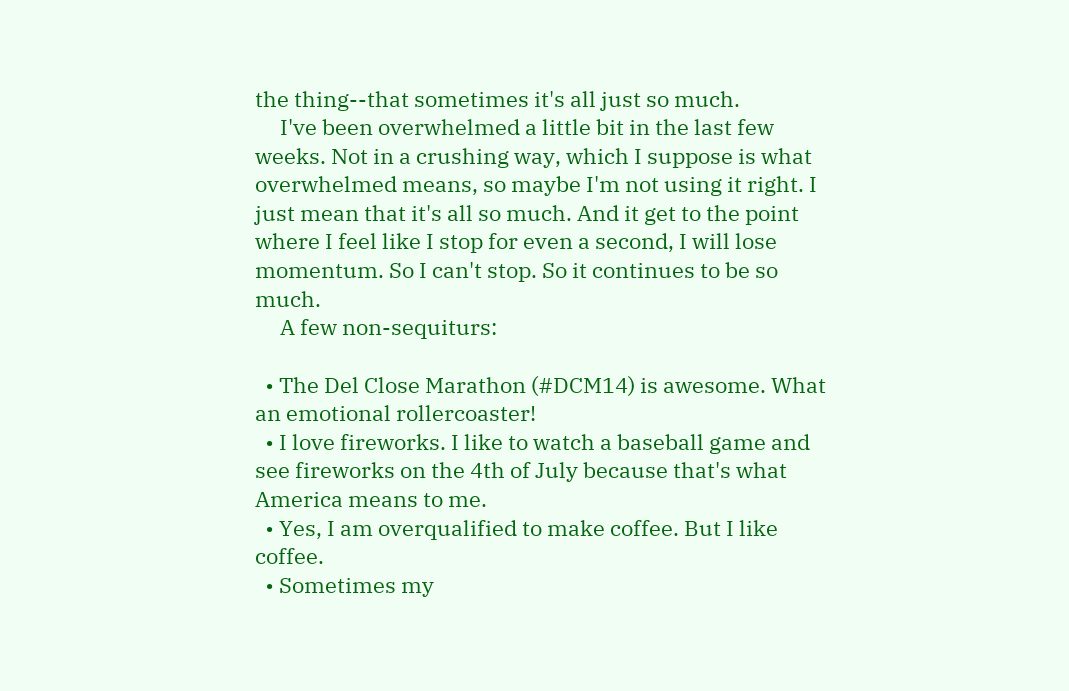the thing--that sometimes it's all just so much.
     I've been overwhelmed a little bit in the last few weeks. Not in a crushing way, which I suppose is what overwhelmed means, so maybe I'm not using it right. I just mean that it's all so much. And it get to the point where I feel like I stop for even a second, I will lose momentum. So I can't stop. So it continues to be so much.
     A few non-sequiturs:

  • The Del Close Marathon (#DCM14) is awesome. What an emotional rollercoaster!
  • I love fireworks. I like to watch a baseball game and see fireworks on the 4th of July because that's what America means to me.
  • Yes, I am overqualified to make coffee. But I like coffee.
  • Sometimes my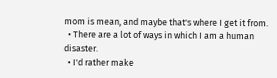mom is mean, and maybe that's where I get it from.
  • There are a lot of ways in which I am a human disaster.
  • I'd rather make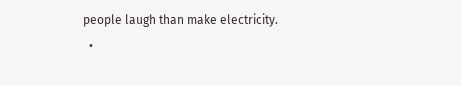people laugh than make electricity.
  •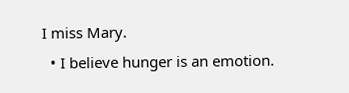I miss Mary.
  • I believe hunger is an emotion.